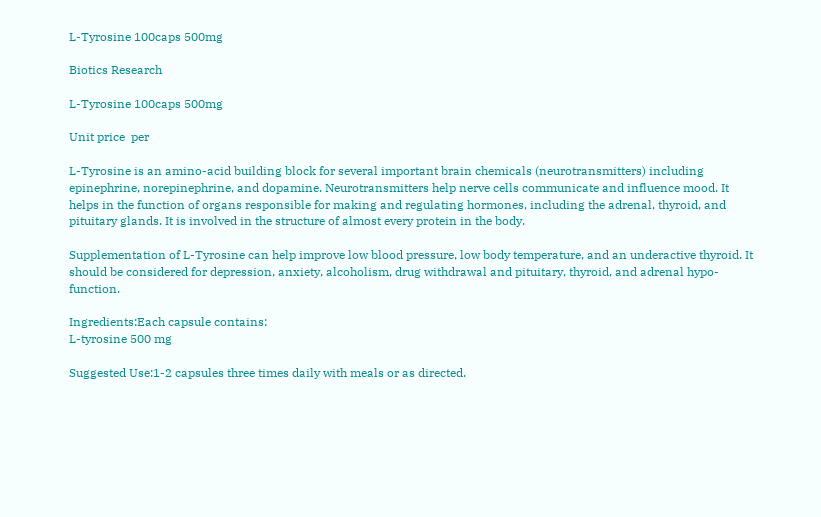L-Tyrosine 100caps 500mg

Biotics Research

L-Tyrosine 100caps 500mg

Unit price  per

L-Tyrosine is an amino-acid building block for several important brain chemicals (neurotransmitters) including epinephrine, norepinephrine, and dopamine. Neurotransmitters help nerve cells communicate and influence mood. It helps in the function of organs responsible for making and regulating hormones, including the adrenal, thyroid, and pituitary glands. It is involved in the structure of almost every protein in the body.

Supplementation of L-Tyrosine can help improve low blood pressure, low body temperature, and an underactive thyroid. It should be considered for depression, anxiety, alcoholism, drug withdrawal and pituitary, thyroid, and adrenal hypo-function.

Ingredients:Each capsule contains:
L-tyrosine 500 mg

Suggested Use:1-2 capsules three times daily with meals or as directed.